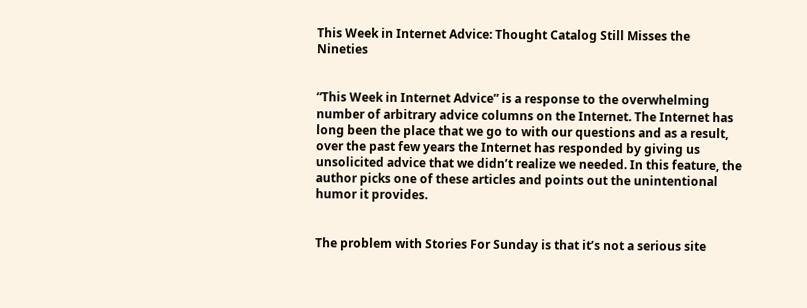This Week in Internet Advice: Thought Catalog Still Misses the Nineties


“This Week in Internet Advice” is a response to the overwhelming number of arbitrary advice columns on the Internet. The Internet has long been the place that we go to with our questions and as a result, over the past few years the Internet has responded by giving us unsolicited advice that we didn’t realize we needed. In this feature, the author picks one of these articles and points out the unintentional humor it provides.


The problem with Stories For Sunday is that it’s not a serious site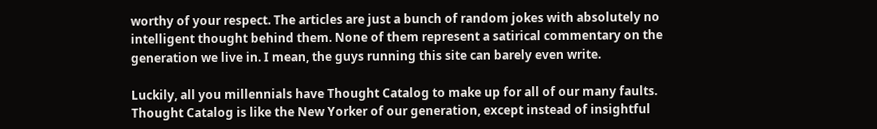worthy of your respect. The articles are just a bunch of random jokes with absolutely no intelligent thought behind them. None of them represent a satirical commentary on the generation we live in. I mean, the guys running this site can barely even write.

Luckily, all you millennials have Thought Catalog to make up for all of our many faults. Thought Catalog is like the New Yorker of our generation, except instead of insightful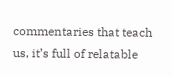commentaries that teach us, it’s full of relatable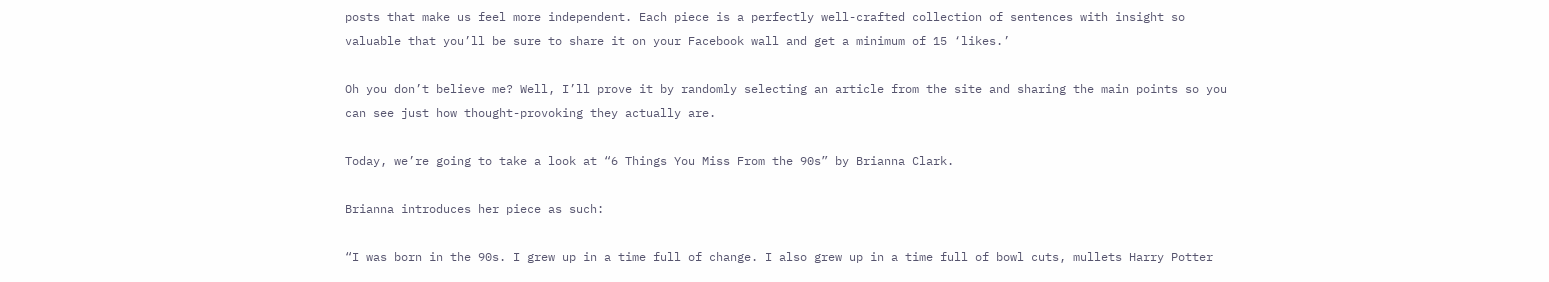posts that make us feel more independent. Each piece is a perfectly well-crafted collection of sentences with insight so valuable that you’ll be sure to share it on your Facebook wall and get a minimum of 15 ‘likes.’

Oh you don’t believe me? Well, I’ll prove it by randomly selecting an article from the site and sharing the main points so you can see just how thought-provoking they actually are.

Today, we’re going to take a look at “6 Things You Miss From the 90s” by Brianna Clark.

Brianna introduces her piece as such:

“I was born in the 90s. I grew up in a time full of change. I also grew up in a time full of bowl cuts, mullets Harry Potter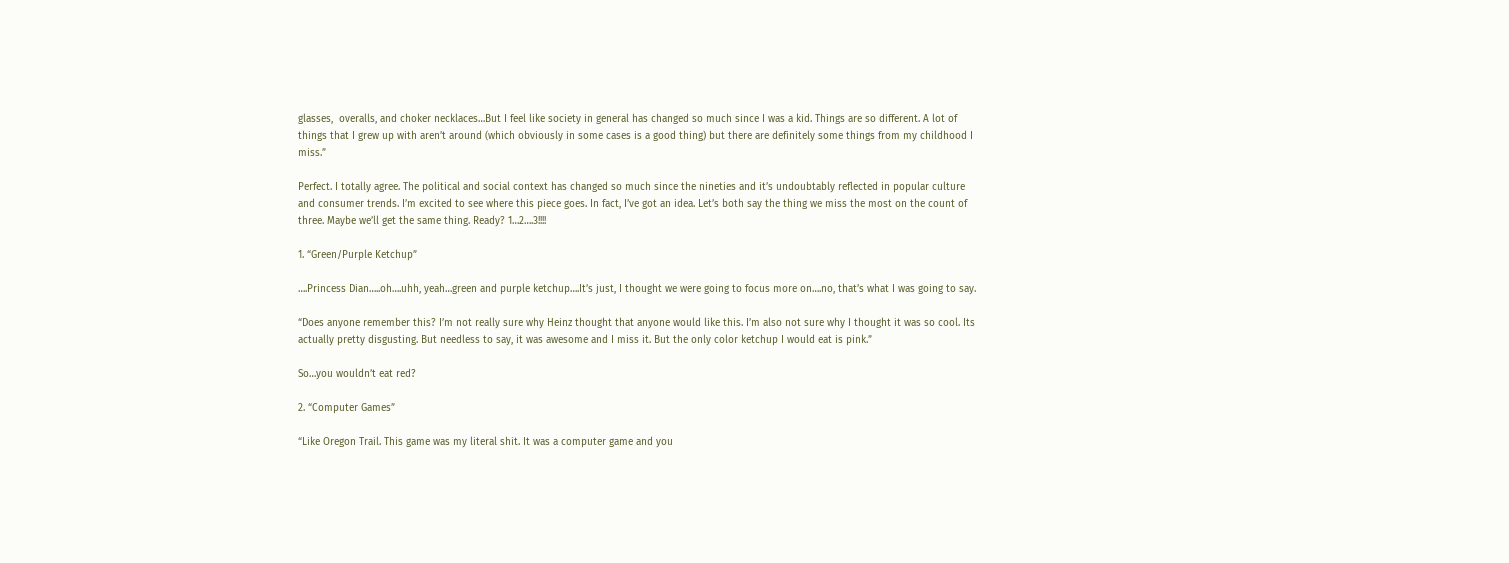glasses,  overalls, and choker necklaces…But I feel like society in general has changed so much since I was a kid. Things are so different. A lot of things that I grew up with aren’t around (which obviously in some cases is a good thing) but there are definitely some things from my childhood I miss.”

Perfect. I totally agree. The political and social context has changed so much since the nineties and it’s undoubtably reflected in popular culture and consumer trends. I’m excited to see where this piece goes. In fact, I’ve got an idea. Let’s both say the thing we miss the most on the count of three. Maybe we’ll get the same thing. Ready? 1…2….3!!!!

1. “Green/Purple Ketchup”

….Princess Dian…..oh….uhh, yeah…green and purple ketchup….It’s just, I thought we were going to focus more on….no, that’s what I was going to say.

“Does anyone remember this? I’m not really sure why Heinz thought that anyone would like this. I’m also not sure why I thought it was so cool. Its actually pretty disgusting. But needless to say, it was awesome and I miss it. But the only color ketchup I would eat is pink.”

So…you wouldn’t eat red?

2. “Computer Games”

“Like Oregon Trail. This game was my literal shit. It was a computer game and you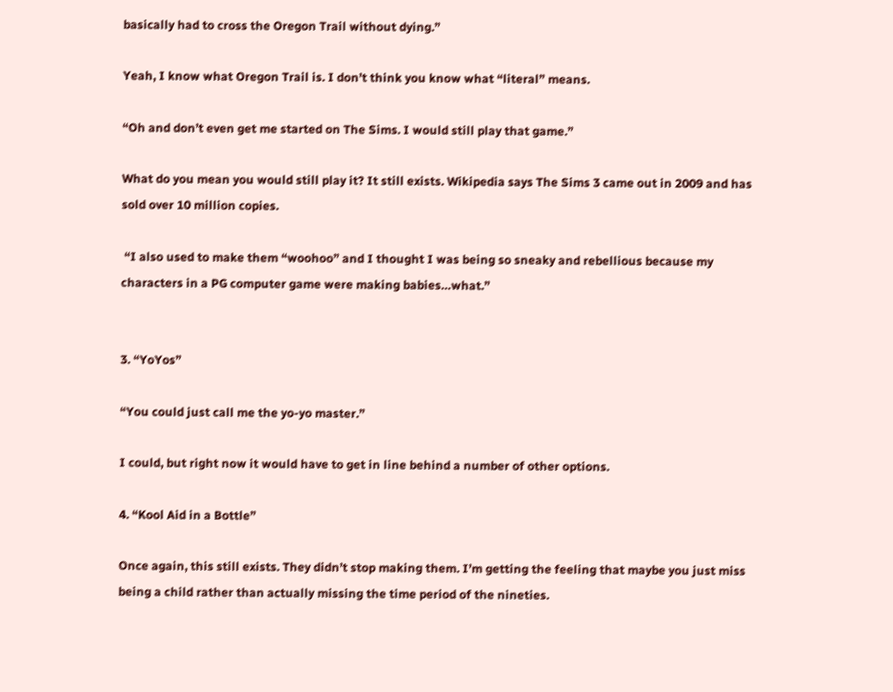basically had to cross the Oregon Trail without dying.”

Yeah, I know what Oregon Trail is. I don’t think you know what “literal” means.

“Oh and don’t even get me started on The Sims. I would still play that game.”

What do you mean you would still play it? It still exists. Wikipedia says The Sims 3 came out in 2009 and has sold over 10 million copies.

 “I also used to make them “woohoo” and I thought I was being so sneaky and rebellious because my characters in a PG computer game were making babies…what.”


3. “YoYos”

“You could just call me the yo-yo master.”

I could, but right now it would have to get in line behind a number of other options.

4. “Kool Aid in a Bottle”

Once again, this still exists. They didn’t stop making them. I’m getting the feeling that maybe you just miss being a child rather than actually missing the time period of the nineties.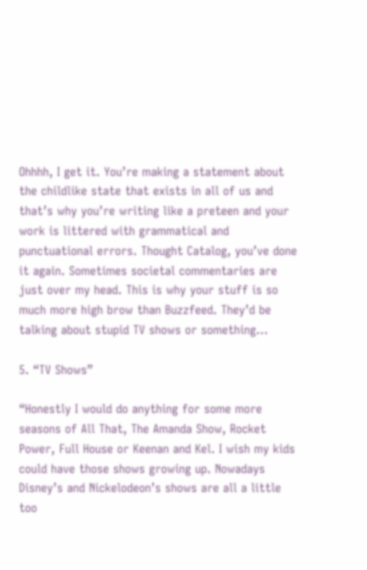Ohhhh, I get it. You’re making a statement about the childlike state that exists in all of us and that’s why you’re writing like a preteen and your work is littered with grammatical and punctuational errors. Thought Catalog, you’ve done it again. Sometimes societal commentaries are just over my head. This is why your stuff is so much more high brow than Buzzfeed. They’d be talking about stupid TV shows or something…

5. “TV Shows”

“Honestly I would do anything for some more seasons of All That, The Amanda Show, Rocket Power, Full House or Keenan and Kel. I wish my kids could have those shows growing up. Nowadays Disney’s and Nickelodeon’s shows are all a little too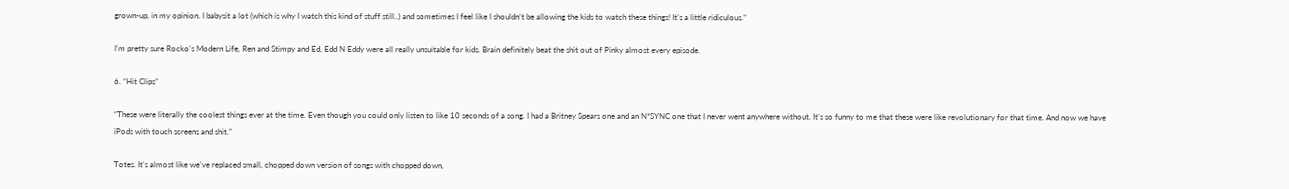grown-up, in my opinion. I babysit a lot (which is why I watch this kind of stuff still..) and sometimes I feel like I shouldn’t be allowing the kids to watch these things! It’s a little ridiculous.”

I’m pretty sure Rocko’s Modern Life, Ren and Stimpy and Ed, Edd N Eddy were all really unsuitable for kids. Brain definitely beat the shit out of Pinky almost every episode.

6. “Hit Clips”

“These were literally the coolest things ever at the time. Even though you could only listen to like 10 seconds of a song. I had a Britney Spears one and an N*SYNC one that I never went anywhere without. It’s so funny to me that these were like revolutionary for that time. And now we have iPods with touch screens and shit.”

Totes. It’s almost like we’ve replaced small, chopped down version of songs with chopped down,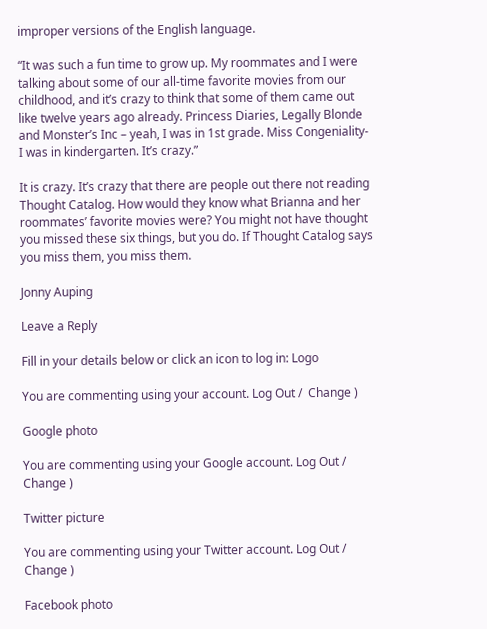improper versions of the English language.

“It was such a fun time to grow up. My roommates and I were talking about some of our all-time favorite movies from our childhood, and it’s crazy to think that some of them came out like twelve years ago already. Princess Diaries, Legally Blonde and Monster’s Inc – yeah, I was in 1st grade. Miss Congeniality- I was in kindergarten. It’s crazy.”

It is crazy. It’s crazy that there are people out there not reading Thought Catalog. How would they know what Brianna and her roommates’ favorite movies were? You might not have thought you missed these six things, but you do. If Thought Catalog says you miss them, you miss them.

Jonny Auping

Leave a Reply

Fill in your details below or click an icon to log in: Logo

You are commenting using your account. Log Out /  Change )

Google photo

You are commenting using your Google account. Log Out /  Change )

Twitter picture

You are commenting using your Twitter account. Log Out /  Change )

Facebook photo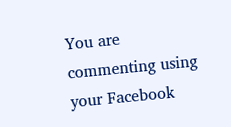You are commenting using your Facebook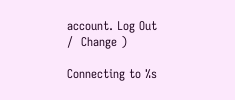account. Log Out /  Change )

Connecting to %s